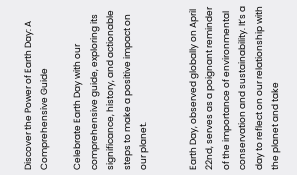Discover the Power of Earth Day: A Comprehensive Guide

Celebrate Earth Day with our comprehensive guide, exploring its significance, history, and actionable steps to make a positive impact on our planet.


Earth Day, observed globally on April 22nd, serves as a poignant reminder of the importance of environmental conservation and sustainability. It’s a day to reflect on our relationship with the planet and take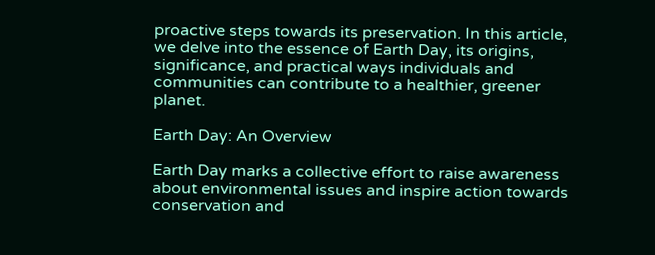proactive steps towards its preservation. In this article, we delve into the essence of Earth Day, its origins, significance, and practical ways individuals and communities can contribute to a healthier, greener planet.

Earth Day: An Overview

Earth Day marks a collective effort to raise awareness about environmental issues and inspire action towards conservation and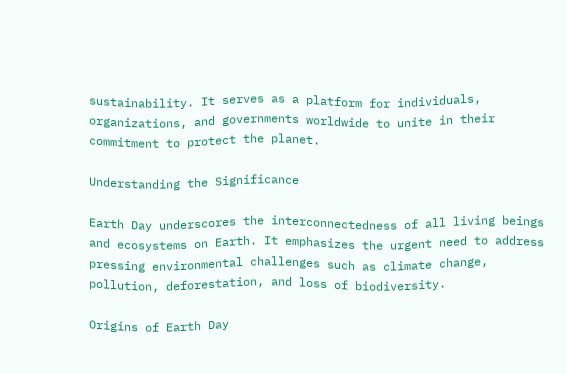sustainability. It serves as a platform for individuals, organizations, and governments worldwide to unite in their commitment to protect the planet.

Understanding the Significance

Earth Day underscores the interconnectedness of all living beings and ecosystems on Earth. It emphasizes the urgent need to address pressing environmental challenges such as climate change, pollution, deforestation, and loss of biodiversity.

Origins of Earth Day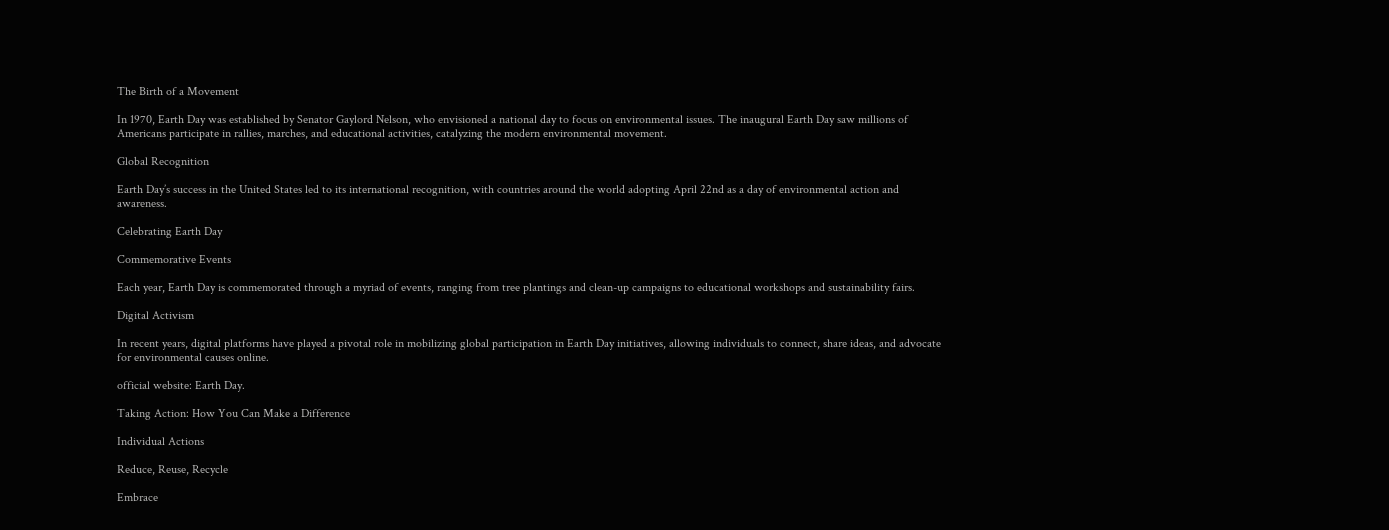The Birth of a Movement

In 1970, Earth Day was established by Senator Gaylord Nelson, who envisioned a national day to focus on environmental issues. The inaugural Earth Day saw millions of Americans participate in rallies, marches, and educational activities, catalyzing the modern environmental movement.

Global Recognition

Earth Day’s success in the United States led to its international recognition, with countries around the world adopting April 22nd as a day of environmental action and awareness.

Celebrating Earth Day

Commemorative Events

Each year, Earth Day is commemorated through a myriad of events, ranging from tree plantings and clean-up campaigns to educational workshops and sustainability fairs.

Digital Activism

In recent years, digital platforms have played a pivotal role in mobilizing global participation in Earth Day initiatives, allowing individuals to connect, share ideas, and advocate for environmental causes online.

official website: Earth Day.

Taking Action: How You Can Make a Difference

Individual Actions

Reduce, Reuse, Recycle

Embrace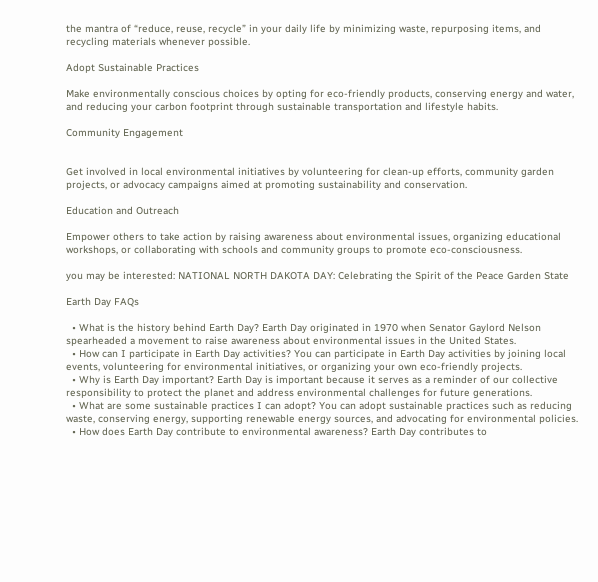the mantra of “reduce, reuse, recycle” in your daily life by minimizing waste, repurposing items, and recycling materials whenever possible.

Adopt Sustainable Practices

Make environmentally conscious choices by opting for eco-friendly products, conserving energy and water, and reducing your carbon footprint through sustainable transportation and lifestyle habits.

Community Engagement


Get involved in local environmental initiatives by volunteering for clean-up efforts, community garden projects, or advocacy campaigns aimed at promoting sustainability and conservation.

Education and Outreach

Empower others to take action by raising awareness about environmental issues, organizing educational workshops, or collaborating with schools and community groups to promote eco-consciousness.

you may be interested: NATIONAL NORTH DAKOTA DAY: Celebrating the Spirit of the Peace Garden State

Earth Day FAQs

  • What is the history behind Earth Day? Earth Day originated in 1970 when Senator Gaylord Nelson spearheaded a movement to raise awareness about environmental issues in the United States.
  • How can I participate in Earth Day activities? You can participate in Earth Day activities by joining local events, volunteering for environmental initiatives, or organizing your own eco-friendly projects.
  • Why is Earth Day important? Earth Day is important because it serves as a reminder of our collective responsibility to protect the planet and address environmental challenges for future generations.
  • What are some sustainable practices I can adopt? You can adopt sustainable practices such as reducing waste, conserving energy, supporting renewable energy sources, and advocating for environmental policies.
  • How does Earth Day contribute to environmental awareness? Earth Day contributes to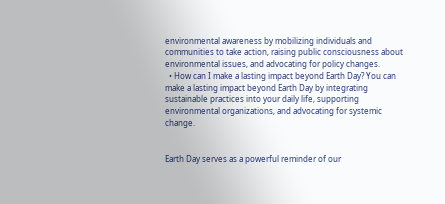environmental awareness by mobilizing individuals and communities to take action, raising public consciousness about environmental issues, and advocating for policy changes.
  • How can I make a lasting impact beyond Earth Day? You can make a lasting impact beyond Earth Day by integrating sustainable practices into your daily life, supporting environmental organizations, and advocating for systemic change.


Earth Day serves as a powerful reminder of our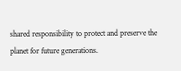shared responsibility to protect and preserve the planet for future generations.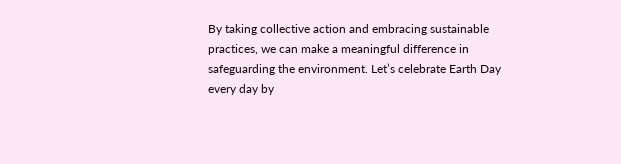By taking collective action and embracing sustainable practices, we can make a meaningful difference in safeguarding the environment. Let’s celebrate Earth Day every day by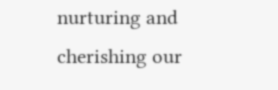nurturing and cherishing our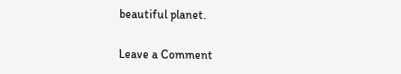beautiful planet.

Leave a Comment